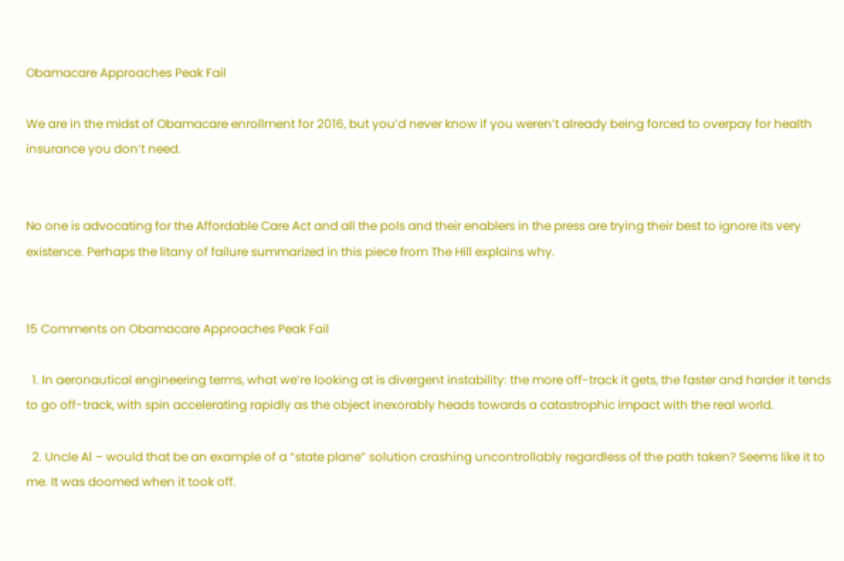Obamacare Approaches Peak Fail

We are in the midst of Obamacare enrollment for 2016, but you’d never know if you weren’t already being forced to overpay for health insurance you don’t need.


No one is advocating for the Affordable Care Act and all the pols and their enablers in the press are trying their best to ignore its very existence. Perhaps the litany of failure summarized in this piece from The Hill explains why.


15 Comments on Obamacare Approaches Peak Fail

  1. In aeronautical engineering terms, what we’re looking at is divergent instability: the more off-track it gets, the faster and harder it tends to go off-track, with spin accelerating rapidly as the object inexorably heads towards a catastrophic impact with the real world.

  2. Uncle Al – would that be an example of a “state plane” solution crashing uncontrollably regardless of the path taken? Seems like it to me. It was doomed when it took off.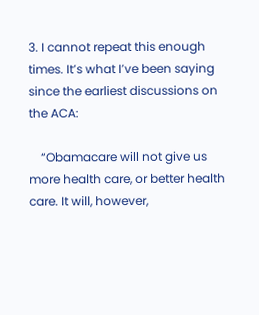3. I cannot repeat this enough times. It’s what I’ve been saying since the earliest discussions on the ACA:

    “Obamacare will not give us more health care, or better health care. It will, however,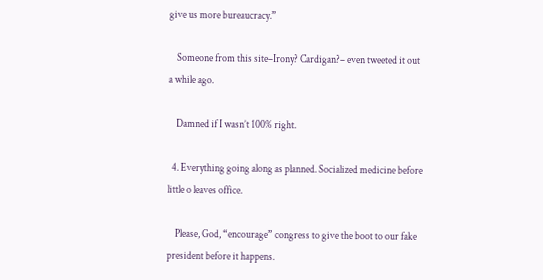give us more bureaucracy.”

    Someone from this site–Irony? Cardigan?– even tweeted it out a while ago.

    Damned if I wasn’t 100% right.

  4. Everything going along as planned. Socialized medicine before little o leaves office.

    Please, God, “encourage” congress to give the boot to our fake president before it happens.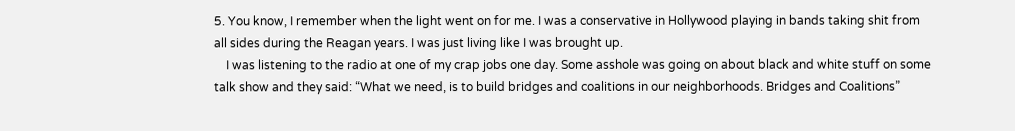5. You know, I remember when the light went on for me. I was a conservative in Hollywood playing in bands taking shit from all sides during the Reagan years. I was just living like I was brought up.
    I was listening to the radio at one of my crap jobs one day. Some asshole was going on about black and white stuff on some talk show and they said: “What we need, is to build bridges and coalitions in our neighborhoods. Bridges and Coalitions”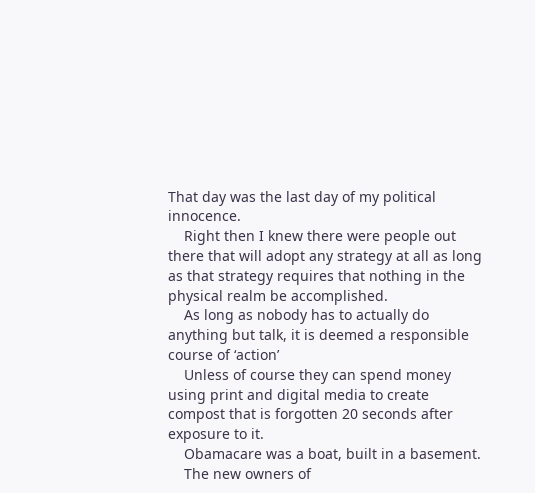That day was the last day of my political innocence.
    Right then I knew there were people out there that will adopt any strategy at all as long as that strategy requires that nothing in the physical realm be accomplished.
    As long as nobody has to actually do anything but talk, it is deemed a responsible course of ‘action’
    Unless of course they can spend money using print and digital media to create compost that is forgotten 20 seconds after exposure to it.
    Obamacare was a boat, built in a basement.
    The new owners of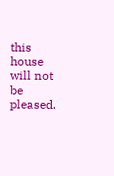this house will not be pleased.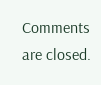Comments are closed.